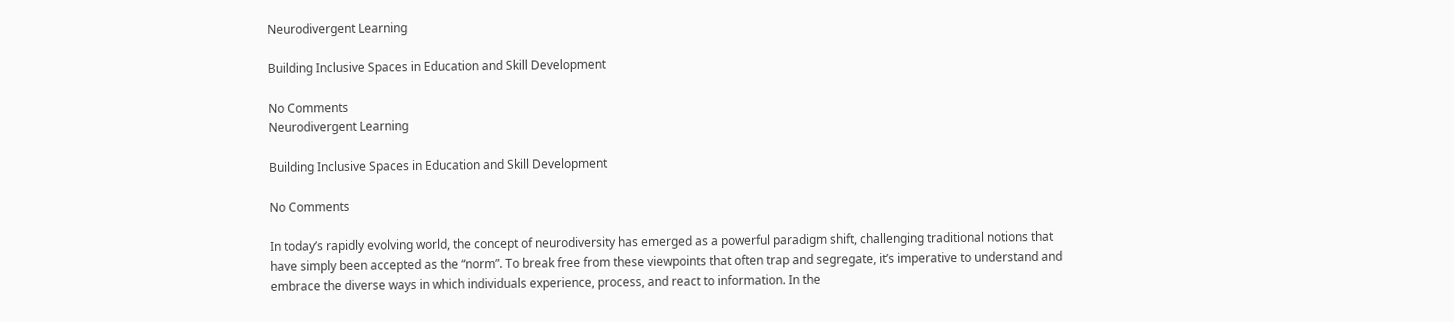Neurodivergent Learning

Building Inclusive Spaces in Education and Skill Development

No Comments
Neurodivergent Learning

Building Inclusive Spaces in Education and Skill Development

No Comments

In today’s rapidly evolving world, the concept of neurodiversity has emerged as a powerful paradigm shift, challenging traditional notions that have simply been accepted as the “norm”. To break free from these viewpoints that often trap and segregate, it’s imperative to understand and embrace the diverse ways in which individuals experience, process, and react to information. In the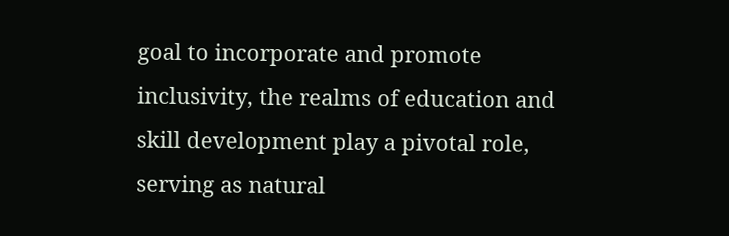goal to incorporate and promote inclusivity, the realms of education and skill development play a pivotal role, serving as natural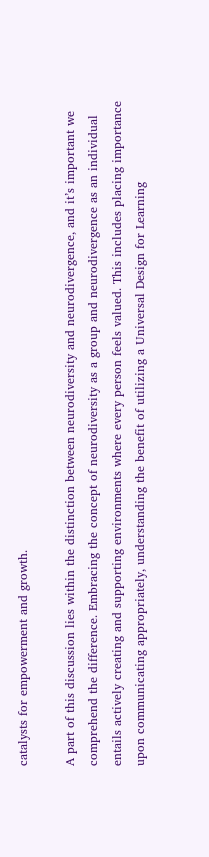catalysts for empowerment and growth.

A part of this discussion lies within the distinction between neurodiversity and neurodivergence, and it’s important we comprehend the difference. Embracing the concept of neurodiversity as a group and neurodivergence as an individual entails actively creating and supporting environments where every person feels valued. This includes placing importance upon communicating appropriately, understanding the benefit of utilizing a Universal Design for Learning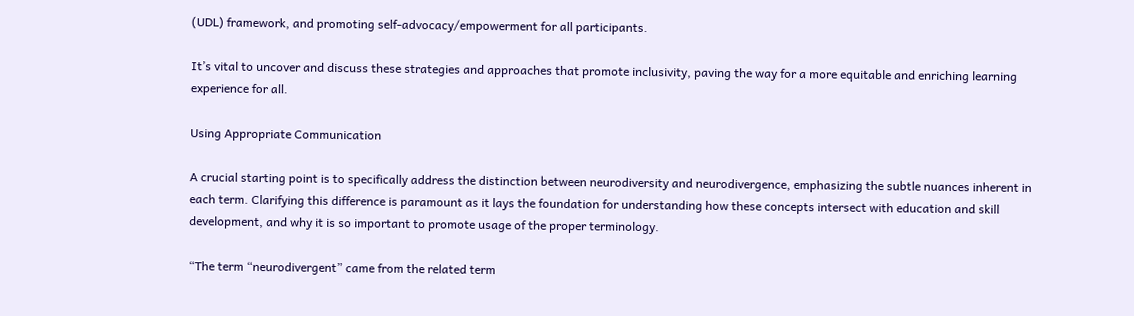(UDL) framework, and promoting self-advocacy/empowerment for all participants.

It’s vital to uncover and discuss these strategies and approaches that promote inclusivity, paving the way for a more equitable and enriching learning experience for all.

Using Appropriate Communication

A crucial starting point is to specifically address the distinction between neurodiversity and neurodivergence, emphasizing the subtle nuances inherent in each term. Clarifying this difference is paramount as it lays the foundation for understanding how these concepts intersect with education and skill development, and why it is so important to promote usage of the proper terminology.

“The term “neurodivergent” came from the related term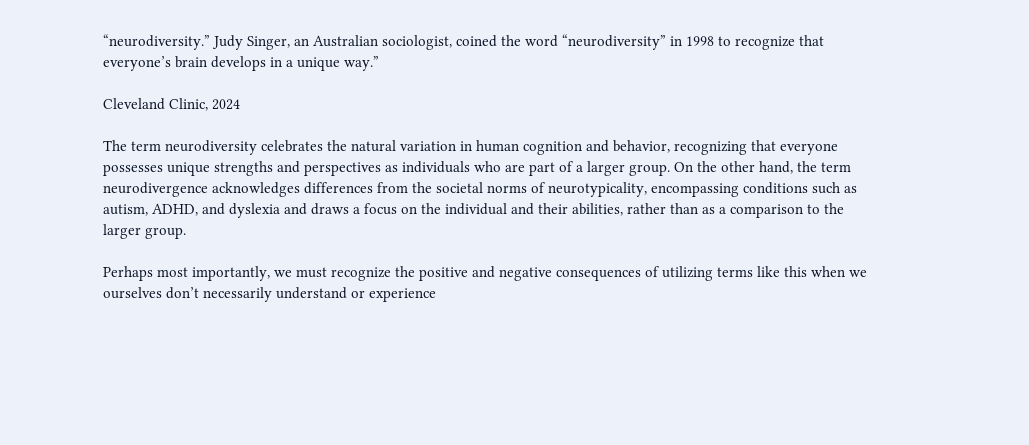“neurodiversity.” Judy Singer, an Australian sociologist, coined the word “neurodiversity” in 1998 to recognize that everyone’s brain develops in a unique way.”

Cleveland Clinic, 2024

The term neurodiversity celebrates the natural variation in human cognition and behavior, recognizing that everyone possesses unique strengths and perspectives as individuals who are part of a larger group. On the other hand, the term neurodivergence acknowledges differences from the societal norms of neurotypicality, encompassing conditions such as autism, ADHD, and dyslexia and draws a focus on the individual and their abilities, rather than as a comparison to the larger group.

Perhaps most importantly, we must recognize the positive and negative consequences of utilizing terms like this when we ourselves don’t necessarily understand or experience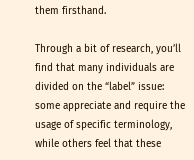them firsthand.

Through a bit of research, you’ll find that many individuals are divided on the “label” issue: some appreciate and require the usage of specific terminology, while others feel that these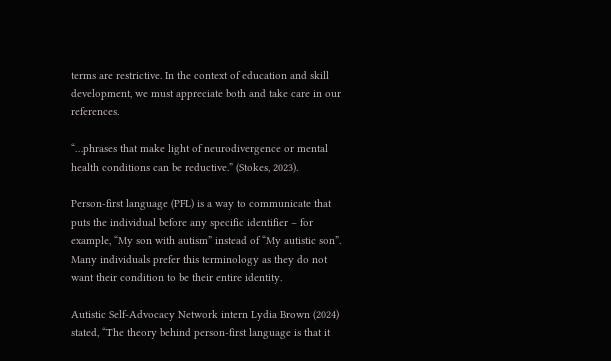terms are restrictive. In the context of education and skill development, we must appreciate both and take care in our references.

“…phrases that make light of neurodivergence or mental health conditions can be reductive.” (Stokes, 2023).

Person-first language (PFL) is a way to communicate that puts the individual before any specific identifier – for example, “My son with autism” instead of “My autistic son”. Many individuals prefer this terminology as they do not want their condition to be their entire identity.

Autistic Self-Advocacy Network intern Lydia Brown (2024) stated, “The theory behind person-first language is that it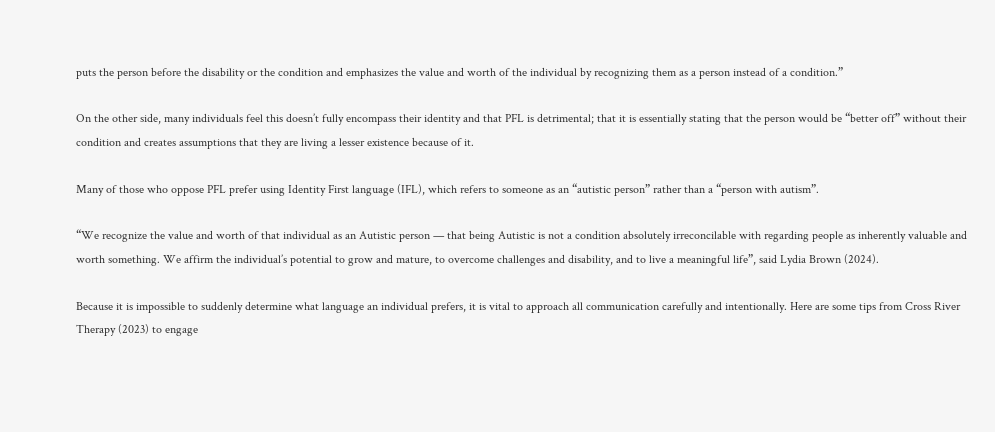puts the person before the disability or the condition and emphasizes the value and worth of the individual by recognizing them as a person instead of a condition.”

On the other side, many individuals feel this doesn’t fully encompass their identity and that PFL is detrimental; that it is essentially stating that the person would be “better off” without their condition and creates assumptions that they are living a lesser existence because of it.

Many of those who oppose PFL prefer using Identity First language (IFL), which refers to someone as an “autistic person” rather than a “person with autism”.

“We recognize the value and worth of that individual as an Autistic person — that being Autistic is not a condition absolutely irreconcilable with regarding people as inherently valuable and worth something. We affirm the individual’s potential to grow and mature, to overcome challenges and disability, and to live a meaningful life”, said Lydia Brown (2024).

Because it is impossible to suddenly determine what language an individual prefers, it is vital to approach all communication carefully and intentionally. Here are some tips from Cross River Therapy (2023) to engage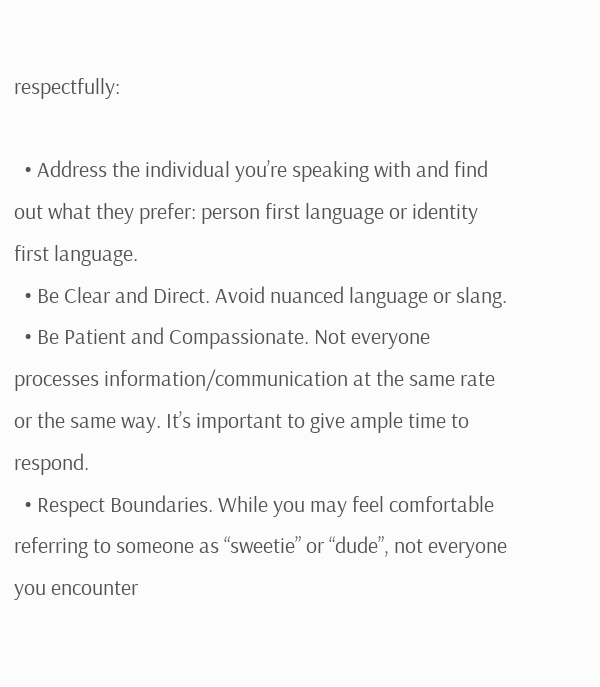respectfully:

  • Address the individual you’re speaking with and find out what they prefer: person first language or identity first language.
  • Be Clear and Direct. Avoid nuanced language or slang.
  • Be Patient and Compassionate. Not everyone processes information/communication at the same rate or the same way. It’s important to give ample time to respond.
  • Respect Boundaries. While you may feel comfortable referring to someone as “sweetie” or “dude”, not everyone you encounter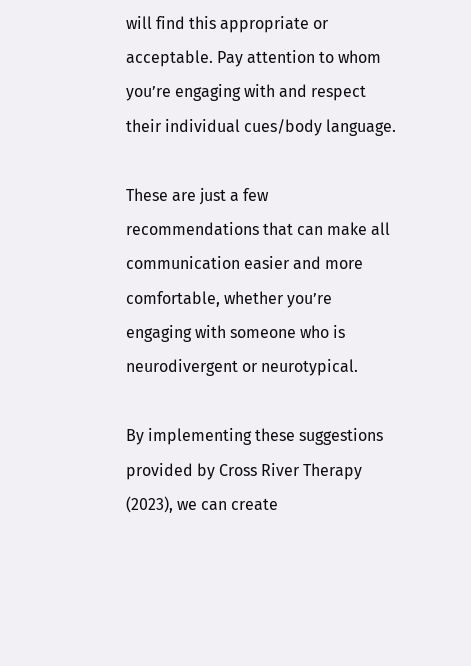will find this appropriate or acceptable. Pay attention to whom you’re engaging with and respect their individual cues/body language.

These are just a few recommendations that can make all communication easier and more comfortable, whether you’re engaging with someone who is neurodivergent or neurotypical.

By implementing these suggestions provided by Cross River Therapy (2023), we can create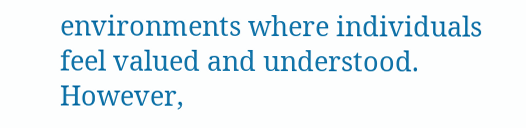environments where individuals feel valued and understood. However,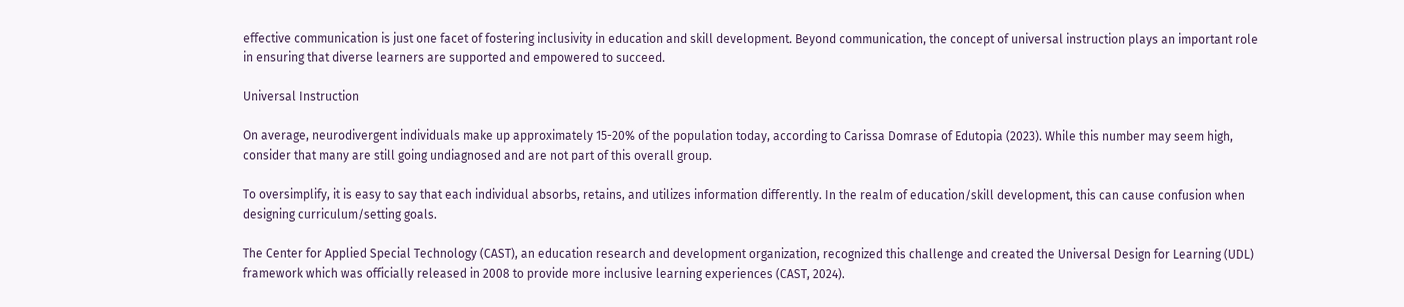effective communication is just one facet of fostering inclusivity in education and skill development. Beyond communication, the concept of universal instruction plays an important role in ensuring that diverse learners are supported and empowered to succeed.

Universal Instruction

On average, neurodivergent individuals make up approximately 15-20% of the population today, according to Carissa Domrase of Edutopia (2023). While this number may seem high, consider that many are still going undiagnosed and are not part of this overall group.

To oversimplify, it is easy to say that each individual absorbs, retains, and utilizes information differently. In the realm of education/skill development, this can cause confusion when designing curriculum/setting goals.

The Center for Applied Special Technology (CAST), an education research and development organization, recognized this challenge and created the Universal Design for Learning (UDL) framework which was officially released in 2008 to provide more inclusive learning experiences (CAST, 2024).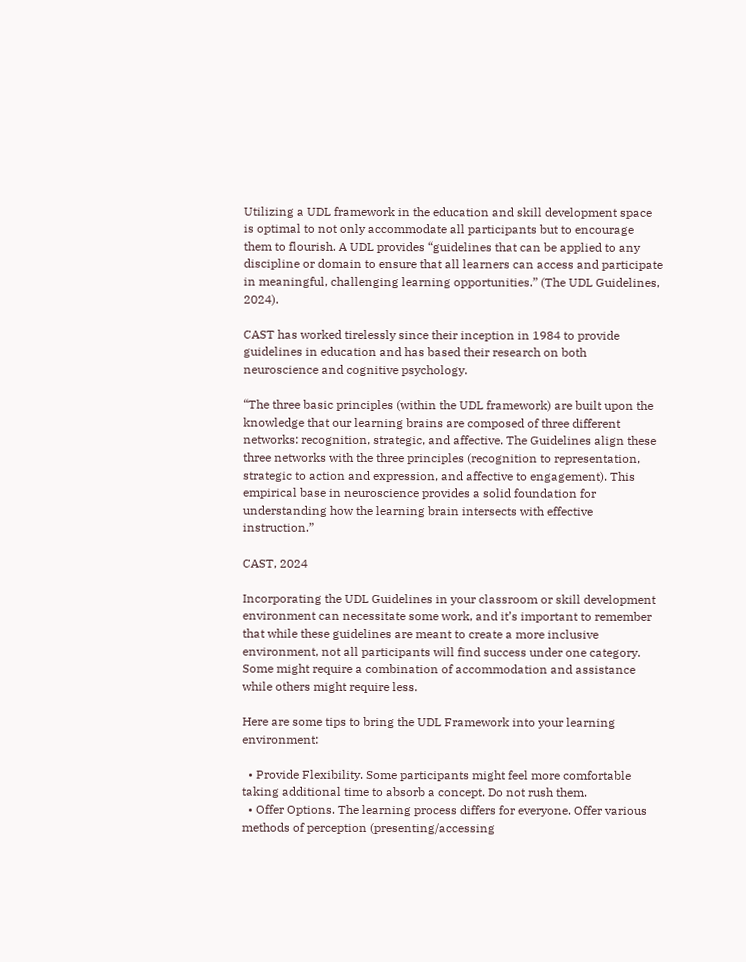Utilizing a UDL framework in the education and skill development space is optimal to not only accommodate all participants but to encourage them to flourish. A UDL provides “guidelines that can be applied to any discipline or domain to ensure that all learners can access and participate in meaningful, challenging learning opportunities.” (The UDL Guidelines, 2024).

CAST has worked tirelessly since their inception in 1984 to provide guidelines in education and has based their research on both neuroscience and cognitive psychology.

“The three basic principles (within the UDL framework) are built upon the knowledge that our learning brains are composed of three different networks: recognition, strategic, and affective. The Guidelines align these three networks with the three principles (recognition to representation, strategic to action and expression, and affective to engagement). This empirical base in neuroscience provides a solid foundation for understanding how the learning brain intersects with effective instruction.”

CAST, 2024

Incorporating the UDL Guidelines in your classroom or skill development environment can necessitate some work, and it’s important to remember that while these guidelines are meant to create a more inclusive environment, not all participants will find success under one category. Some might require a combination of accommodation and assistance while others might require less.

Here are some tips to bring the UDL Framework into your learning environment:

  • Provide Flexibility. Some participants might feel more comfortable taking additional time to absorb a concept. Do not rush them.
  • Offer Options. The learning process differs for everyone. Offer various methods of perception (presenting/accessing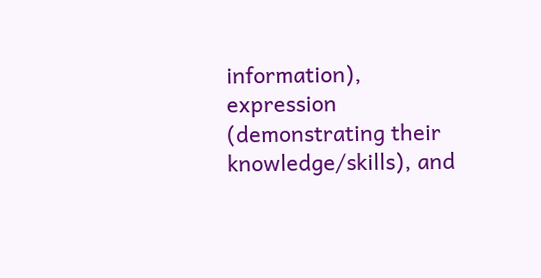information), expression (demonstrating their knowledge/skills), and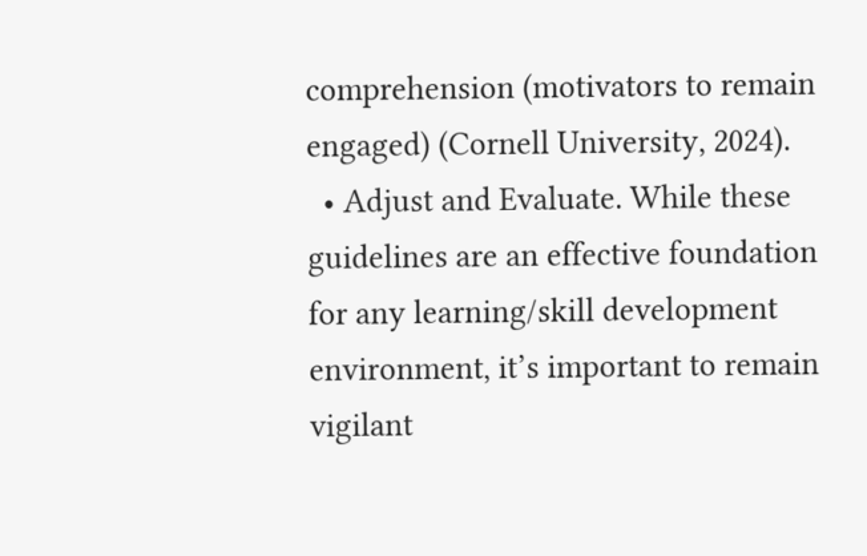comprehension (motivators to remain engaged) (Cornell University, 2024).
  • Adjust and Evaluate. While these guidelines are an effective foundation for any learning/skill development environment, it’s important to remain vigilant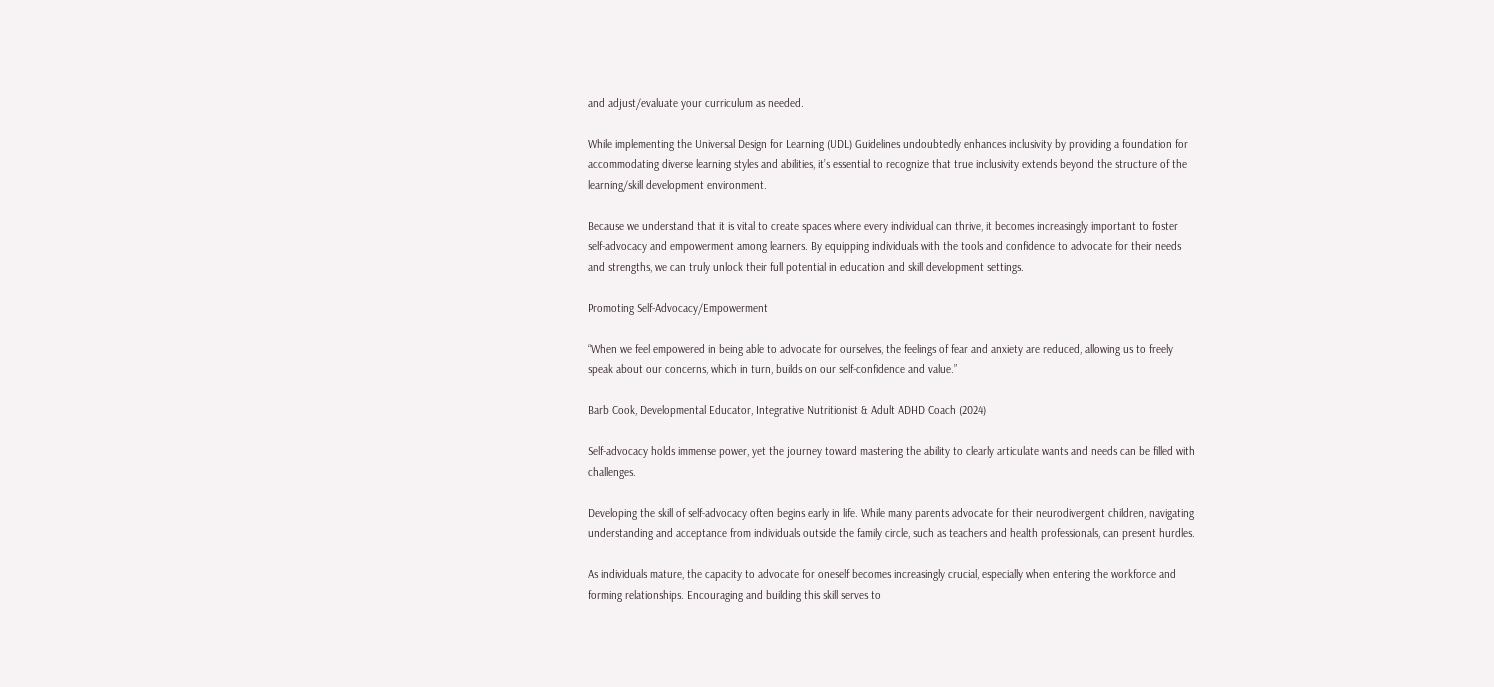and adjust/evaluate your curriculum as needed.

While implementing the Universal Design for Learning (UDL) Guidelines undoubtedly enhances inclusivity by providing a foundation for accommodating diverse learning styles and abilities, it’s essential to recognize that true inclusivity extends beyond the structure of the learning/skill development environment.

Because we understand that it is vital to create spaces where every individual can thrive, it becomes increasingly important to foster self-advocacy and empowerment among learners. By equipping individuals with the tools and confidence to advocate for their needs and strengths, we can truly unlock their full potential in education and skill development settings.

Promoting Self-Advocacy/Empowerment

“When we feel empowered in being able to advocate for ourselves, the feelings of fear and anxiety are reduced, allowing us to freely speak about our concerns, which in turn, builds on our self-confidence and value.”

Barb Cook, Developmental Educator, Integrative Nutritionist & Adult ADHD Coach (2024)

Self-advocacy holds immense power, yet the journey toward mastering the ability to clearly articulate wants and needs can be filled with challenges.

Developing the skill of self-advocacy often begins early in life. While many parents advocate for their neurodivergent children, navigating understanding and acceptance from individuals outside the family circle, such as teachers and health professionals, can present hurdles.

As individuals mature, the capacity to advocate for oneself becomes increasingly crucial, especially when entering the workforce and forming relationships. Encouraging and building this skill serves to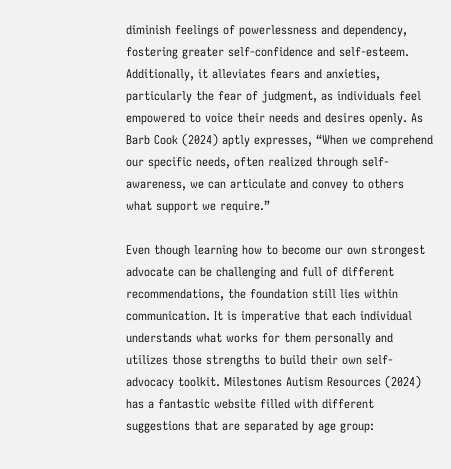diminish feelings of powerlessness and dependency, fostering greater self-confidence and self-esteem. Additionally, it alleviates fears and anxieties, particularly the fear of judgment, as individuals feel empowered to voice their needs and desires openly. As Barb Cook (2024) aptly expresses, “When we comprehend our specific needs, often realized through self-awareness, we can articulate and convey to others what support we require.”

Even though learning how to become our own strongest advocate can be challenging and full of different recommendations, the foundation still lies within communication. It is imperative that each individual understands what works for them personally and utilizes those strengths to build their own self-advocacy toolkit. Milestones Autism Resources (2024) has a fantastic website filled with different suggestions that are separated by age group: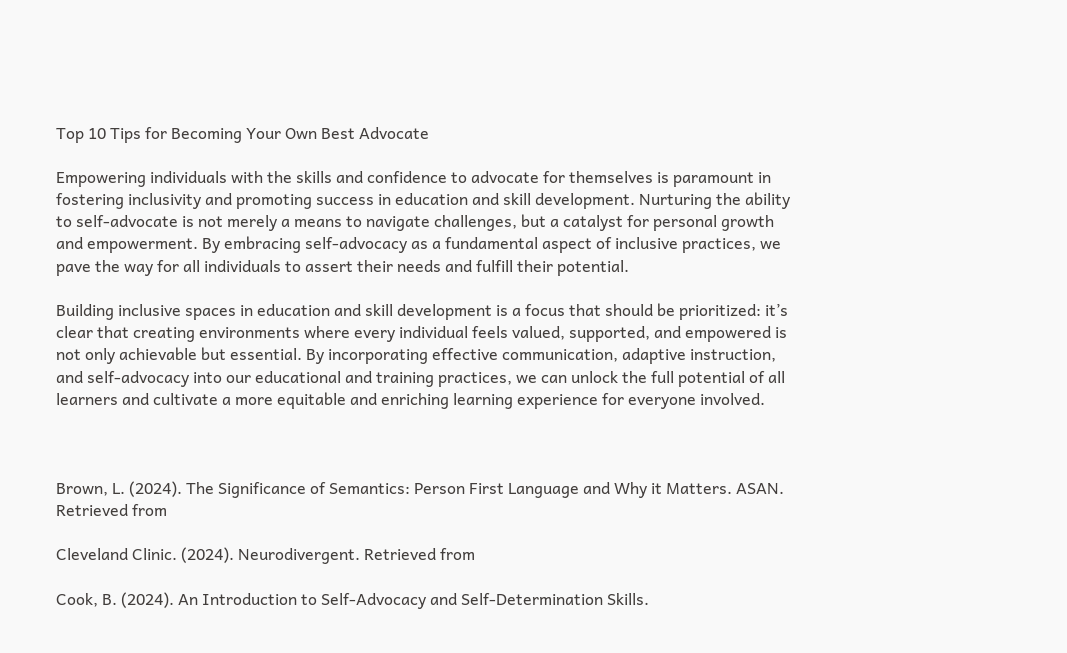Top 10 Tips for Becoming Your Own Best Advocate

Empowering individuals with the skills and confidence to advocate for themselves is paramount in fostering inclusivity and promoting success in education and skill development. Nurturing the ability to self-advocate is not merely a means to navigate challenges, but a catalyst for personal growth and empowerment. By embracing self-advocacy as a fundamental aspect of inclusive practices, we pave the way for all individuals to assert their needs and fulfill their potential.

Building inclusive spaces in education and skill development is a focus that should be prioritized: it’s clear that creating environments where every individual feels valued, supported, and empowered is not only achievable but essential. By incorporating effective communication, adaptive instruction, and self-advocacy into our educational and training practices, we can unlock the full potential of all learners and cultivate a more equitable and enriching learning experience for everyone involved.



Brown, L. (2024). The Significance of Semantics: Person First Language and Why it Matters. ASAN. Retrieved from

Cleveland Clinic. (2024). Neurodivergent. Retrieved from

Cook, B. (2024). An Introduction to Self-Advocacy and Self-Determination Skills.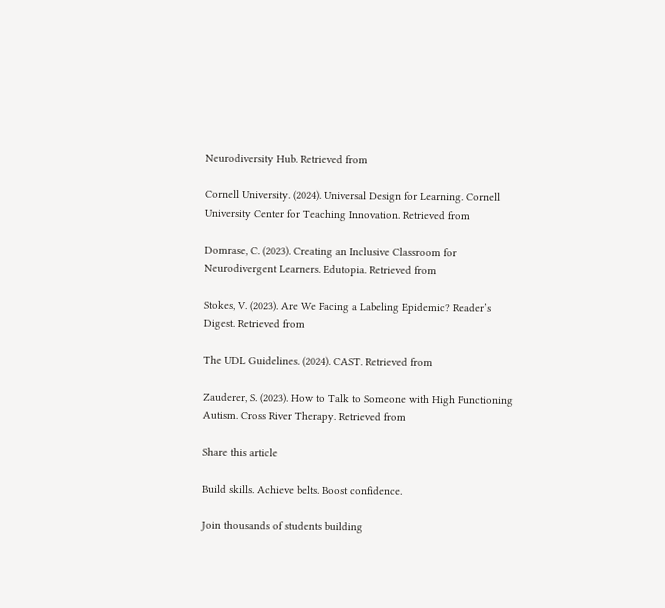Neurodiversity Hub. Retrieved from

Cornell University. (2024). Universal Design for Learning. Cornell University Center for Teaching Innovation. Retrieved from

Domrase, C. (2023). Creating an Inclusive Classroom for Neurodivergent Learners. Edutopia. Retrieved from

Stokes, V. (2023). Are We Facing a Labeling Epidemic? Reader’s Digest. Retrieved from

The UDL Guidelines. (2024). CAST. Retrieved from

Zauderer, S. (2023). How to Talk to Someone with High Functioning Autism. Cross River Therapy. Retrieved from

Share this article

Build skills. Achieve belts. Boost confidence.

Join thousands of students building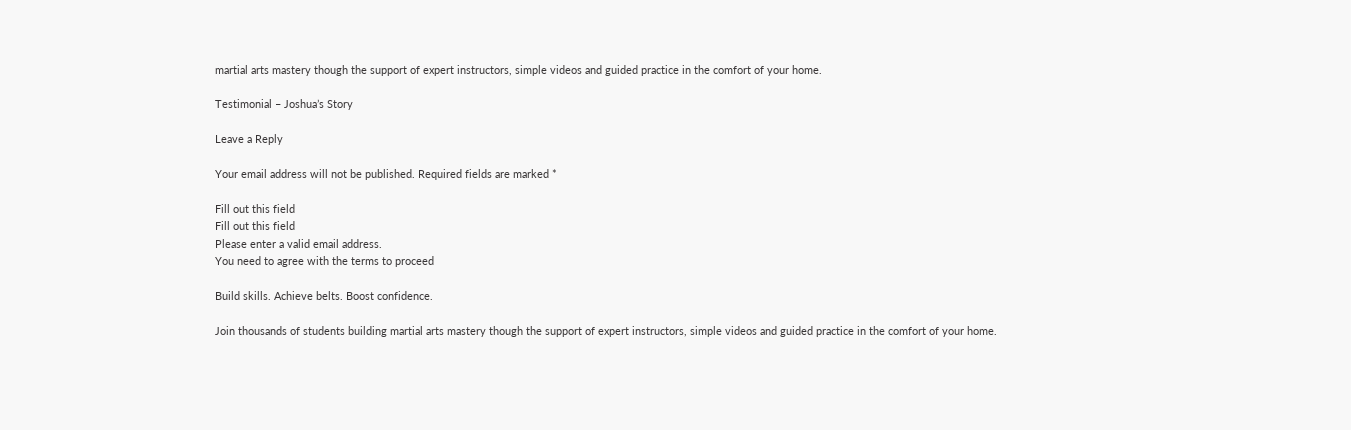martial arts mastery though the support of expert instructors, simple videos and guided practice in the comfort of your home.

Testimonial – Joshua’s Story

Leave a Reply

Your email address will not be published. Required fields are marked *

Fill out this field
Fill out this field
Please enter a valid email address.
You need to agree with the terms to proceed

Build skills. Achieve belts. Boost confidence.

Join thousands of students building martial arts mastery though the support of expert instructors, simple videos and guided practice in the comfort of your home.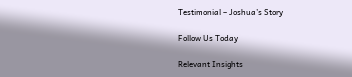Testimonial – Joshua’s Story

Follow Us Today

Relevant Insights